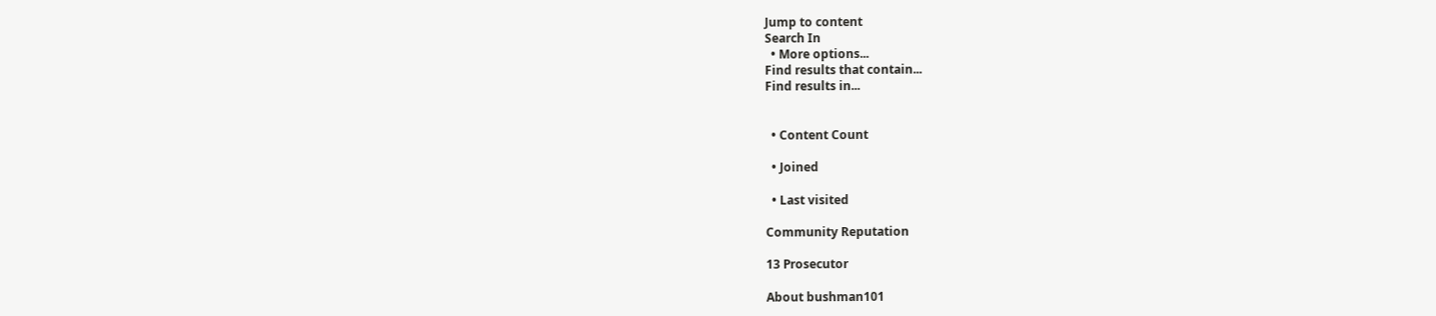Jump to content
Search In
  • More options...
Find results that contain...
Find results in...


  • Content Count

  • Joined

  • Last visited

Community Reputation

13 Prosecutor

About bushman101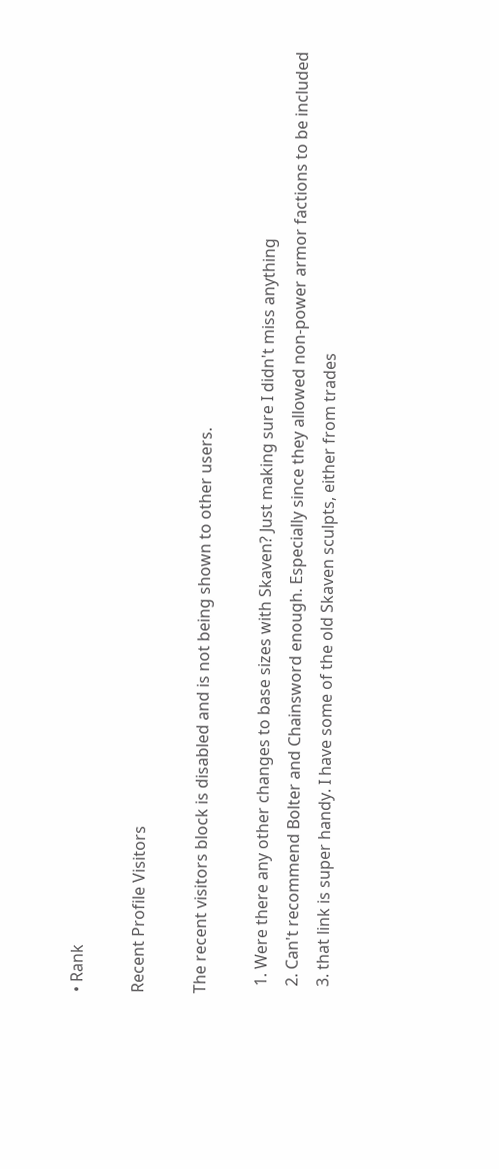• Rank

Recent Profile Visitors

The recent visitors block is disabled and is not being shown to other users.

  1. Were there any other changes to base sizes with Skaven? Just making sure I didn't miss anything
  2. Can't recommend Bolter and Chainsword enough. Especially since they allowed non-power armor factions to be included
  3. that link is super handy. I have some of the old Skaven sculpts, either from trades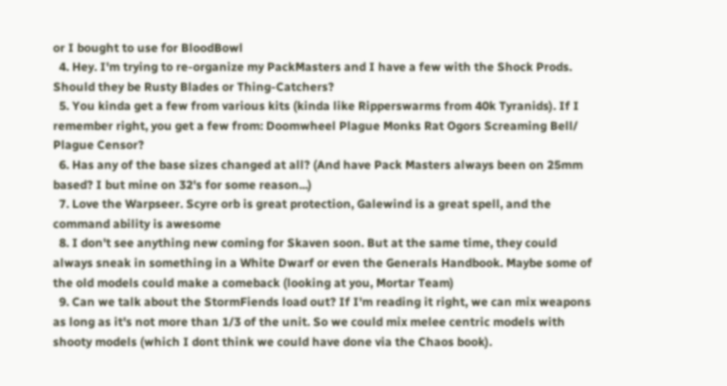or I bought to use for BloodBowl
  4. Hey. I'm trying to re-organize my PackMasters and I have a few with the Shock Prods. Should they be Rusty Blades or Thing-Catchers?
  5. You kinda get a few from various kits (kinda like Ripperswarms from 40k Tyranids). If I remember right, you get a few from: Doomwheel Plague Monks Rat Ogors Screaming Bell/ Plague Censor?
  6. Has any of the base sizes changed at all? (And have Pack Masters always been on 25mm based? I but mine on 32's for some reason...)
  7. Love the Warpseer. Scyre orb is great protection, Galewind is a great spell, and the command ability is awesome
  8. I don't see anything new coming for Skaven soon. But at the same time, they could always sneak in something in a White Dwarf or even the Generals Handbook. Maybe some of the old models could make a comeback (looking at you, Mortar Team)
  9. Can we talk about the StormFiends load out? If I'm reading it right, we can mix weapons as long as it's not more than 1/3 of the unit. So we could mix melee centric models with shooty models (which I dont think we could have done via the Chaos book).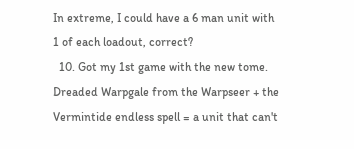In extreme, I could have a 6 man unit with 1 of each loadout, correct?
  10. Got my 1st game with the new tome. Dreaded Warpgale from the Warpseer + the Vermintide endless spell = a unit that can't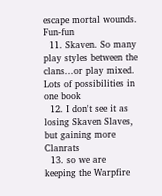escape mortal wounds. Fun-fun
  11. Skaven. So many play styles between the clans...or play mixed. Lots of possibilities in one book
  12. I don't see it as losing Skaven Slaves, but gaining more Clanrats
  13. so we are keeping the Warpfire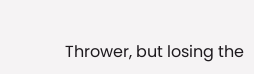Thrower, but losing the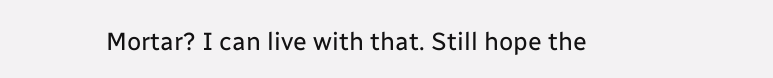Mortar? I can live with that. Still hope the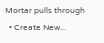Mortar pulls through
  • Create New...